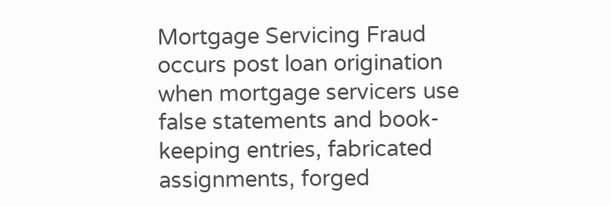Mortgage Servicing Fraud
occurs post loan origination when mortgage servicers use false statements and book-keeping entries, fabricated assignments, forged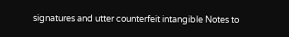signatures and utter counterfeit intangible Notes to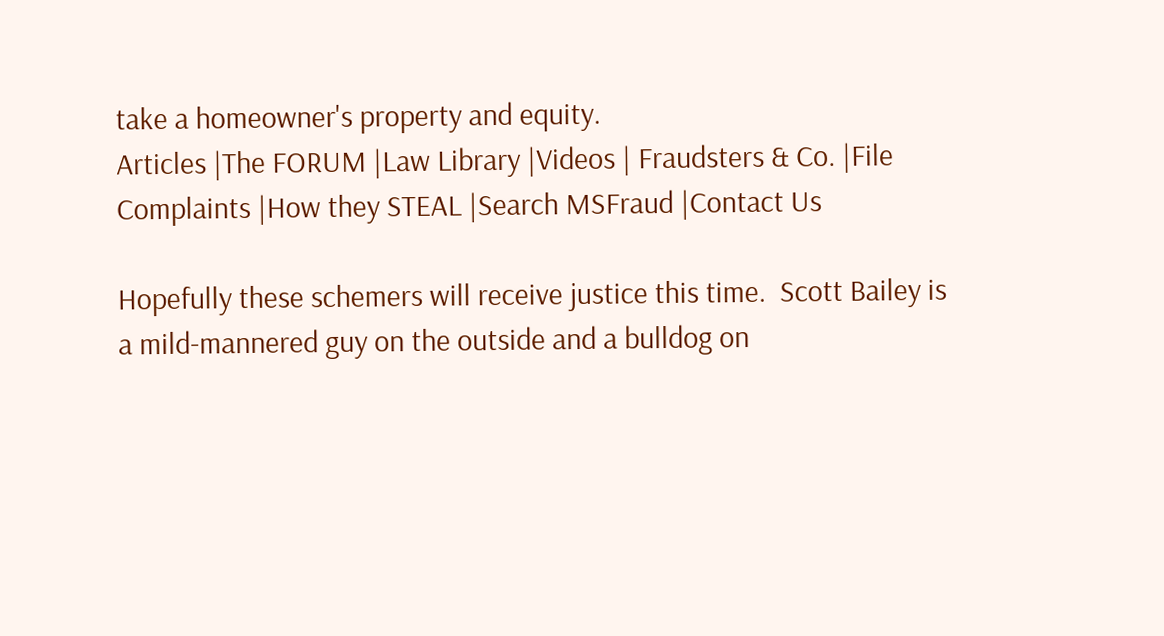take a homeowner's property and equity.
Articles |The FORUM |Law Library |Videos | Fraudsters & Co. |File Complaints |How they STEAL |Search MSFraud |Contact Us

Hopefully these schemers will receive justice this time.  Scott Bailey is a mild-mannered guy on the outside and a bulldog on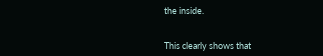the inside.


This clearly shows that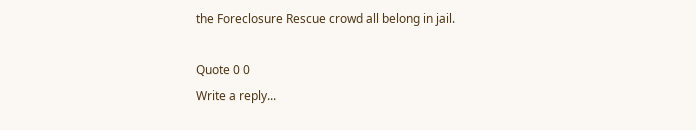the Foreclosure Rescue crowd all belong in jail.

Quote 0 0
Write a reply...